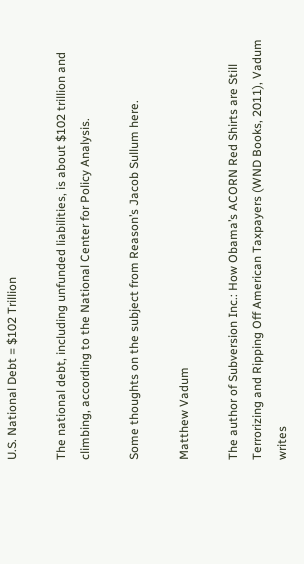U.S. National Debt = $102 Trillion

The national debt, including unfunded liabilities, is about $102 trillion and climbing, according to the National Center for Policy Analysis.

Some thoughts on the subject from Reason’s Jacob Sullum here.

Matthew Vadum

The author of Subversion Inc.: How Obama’s ACORN Red Shirts are Still Terrorizing and Ripping Off American Taxpayers (WND Books, 2011), Vadum writes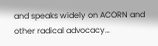and speaks widely on ACORN and other radical advocacy…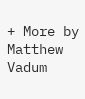+ More by Matthew Vadum